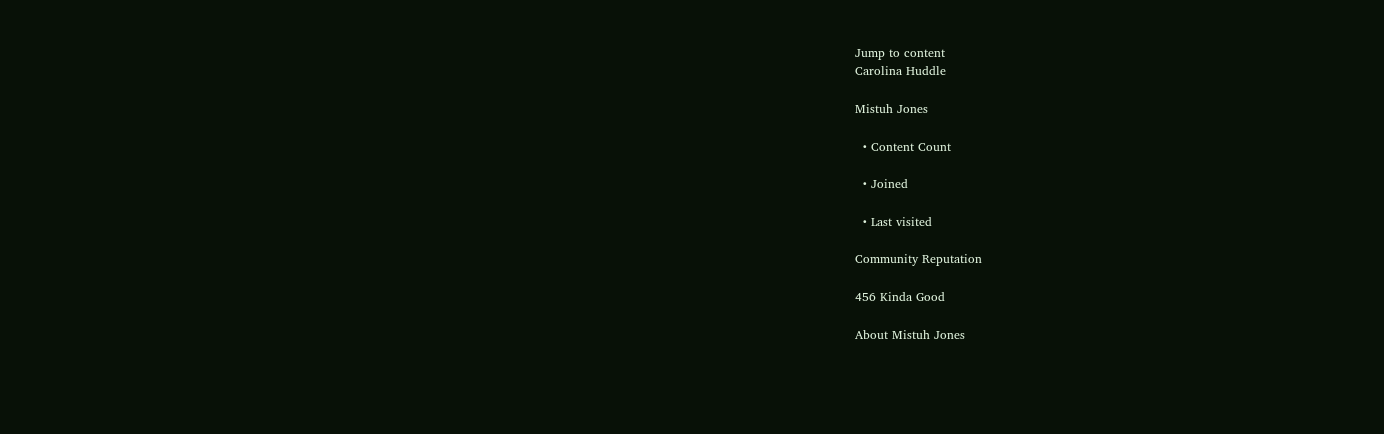Jump to content
Carolina Huddle

Mistuh Jones

  • Content Count

  • Joined

  • Last visited

Community Reputation

456 Kinda Good

About Mistuh Jones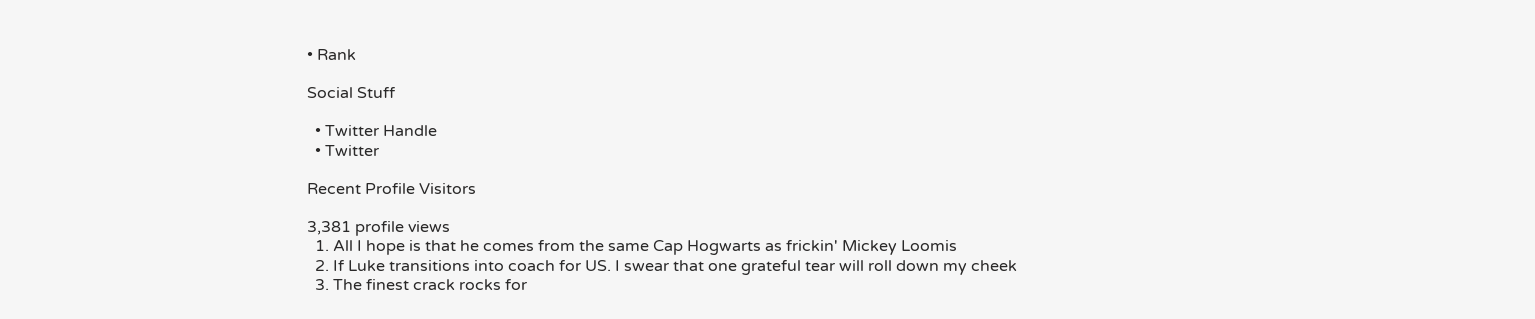• Rank

Social Stuff

  • Twitter Handle
  • Twitter

Recent Profile Visitors

3,381 profile views
  1. All I hope is that he comes from the same Cap Hogwarts as frickin' Mickey Loomis
  2. If Luke transitions into coach for US. I swear that one grateful tear will roll down my cheek
  3. The finest crack rocks for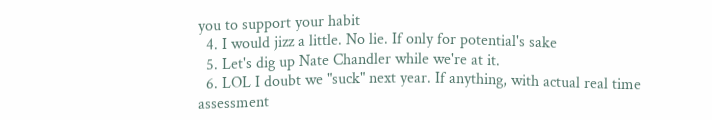you to support your habit
  4. I would jizz a little. No lie. If only for potential's sake
  5. Let's dig up Nate Chandler while we're at it.
  6. LOL I doubt we "suck" next year. If anything, with actual real time assessment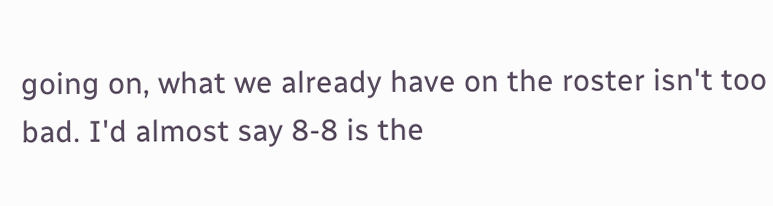going on, what we already have on the roster isn't too bad. I'd almost say 8-8 is the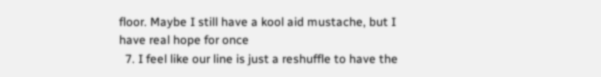floor. Maybe I still have a kool aid mustache, but I have real hope for once
  7. I feel like our line is just a reshuffle to have the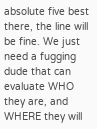absolute five best there, the line will be fine. We just need a fugging dude that can evaluate WHO they are, and WHERE they will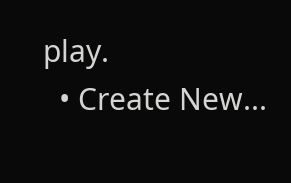play.
  • Create New...